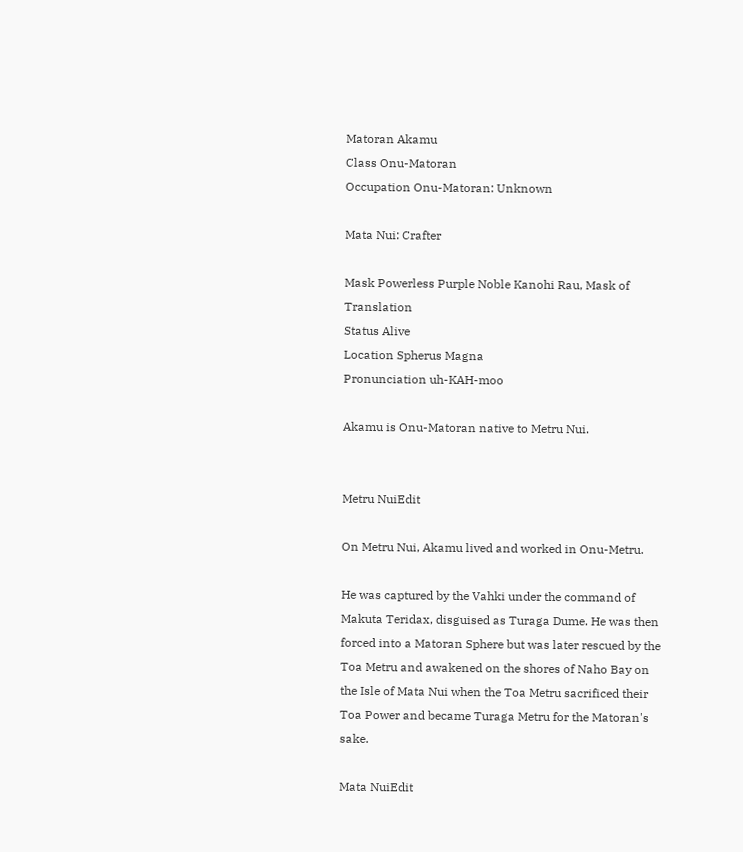Matoran Akamu
Class Onu-Matoran
Occupation Onu-Matoran: Unknown

Mata Nui: Crafter

Mask Powerless Purple Noble Kanohi Rau, Mask of Translation
Status Alive
Location Spherus Magna
Pronunciation uh-KAH-moo

Akamu is Onu-Matoran native to Metru Nui.


Metru NuiEdit

On Metru Nui, Akamu lived and worked in Onu-Metru.

He was captured by the Vahki under the command of Makuta Teridax, disguised as Turaga Dume. He was then forced into a Matoran Sphere but was later rescued by the Toa Metru and awakened on the shores of Naho Bay on the Isle of Mata Nui when the Toa Metru sacrificed their Toa Power and became Turaga Metru for the Matoran's sake.

Mata NuiEdit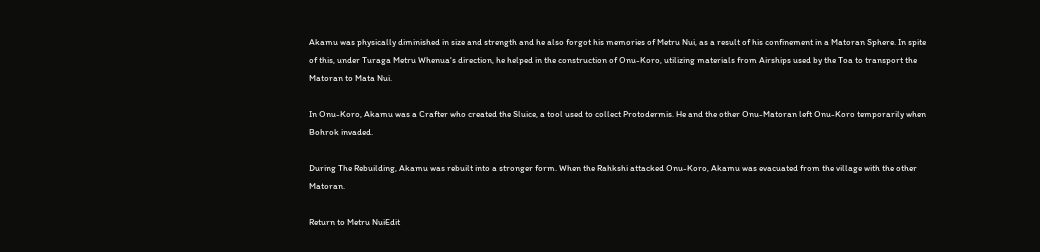Akamu was physically diminished in size and strength and he also forgot his memories of Metru Nui, as a result of his confinement in a Matoran Sphere. In spite of this, under Turaga Metru Whenua's direction, he helped in the construction of Onu-Koro, utilizing materials from Airships used by the Toa to transport the Matoran to Mata Nui.

In Onu-Koro, Akamu was a Crafter who created the Sluice, a tool used to collect Protodermis. He and the other Onu-Matoran left Onu-Koro temporarily when Bohrok invaded.

During The Rebuilding, Akamu was rebuilt into a stronger form. When the Rahkshi attacked Onu-Koro, Akamu was evacuated from the village with the other Matoran.

Return to Metru NuiEdit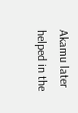Akamu later helped in the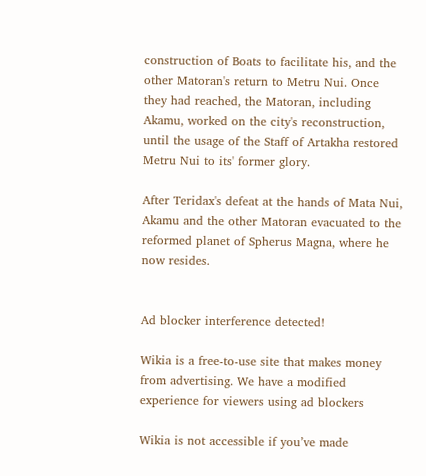construction of Boats to facilitate his, and the other Matoran's return to Metru Nui. Once they had reached, the Matoran, including Akamu, worked on the city's reconstruction, until the usage of the Staff of Artakha restored Metru Nui to its' former glory.

After Teridax's defeat at the hands of Mata Nui, Akamu and the other Matoran evacuated to the reformed planet of Spherus Magna, where he now resides.


Ad blocker interference detected!

Wikia is a free-to-use site that makes money from advertising. We have a modified experience for viewers using ad blockers

Wikia is not accessible if you’ve made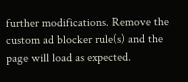further modifications. Remove the custom ad blocker rule(s) and the page will load as expected.